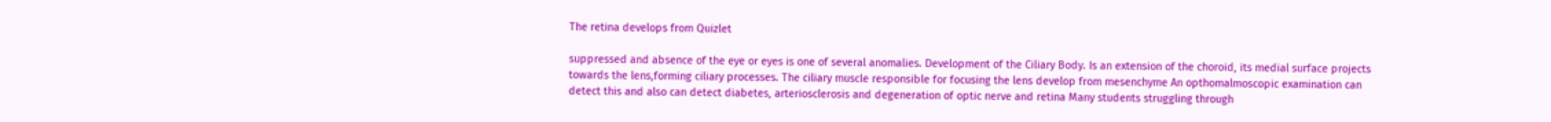The retina develops from Quizlet

suppressed and absence of the eye or eyes is one of several anomalies. Development of the Ciliary Body. Is an extension of the choroid, its medial surface projects towards the lens,forming ciliary processes. The ciliary muscle responsible for focusing the lens develop from mesenchyme An opthomalmoscopic examination can detect this and also can detect diabetes, arteriosclerosis and degeneration of optic nerve and retina Many students struggling through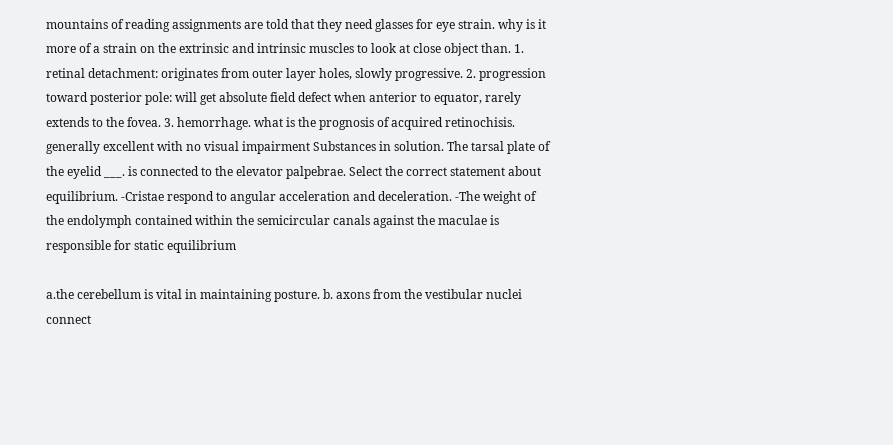mountains of reading assignments are told that they need glasses for eye strain. why is it more of a strain on the extrinsic and intrinsic muscles to look at close object than. 1. retinal detachment: originates from outer layer holes, slowly progressive. 2. progression toward posterior pole: will get absolute field defect when anterior to equator, rarely extends to the fovea. 3. hemorrhage. what is the prognosis of acquired retinochisis. generally excellent with no visual impairment Substances in solution. The tarsal plate of the eyelid ___. is connected to the elevator palpebrae. Select the correct statement about equilibrium. -Cristae respond to angular acceleration and deceleration. -The weight of the endolymph contained within the semicircular canals against the maculae is responsible for static equilibrium

a.the cerebellum is vital in maintaining posture. b. axons from the vestibular nuclei connect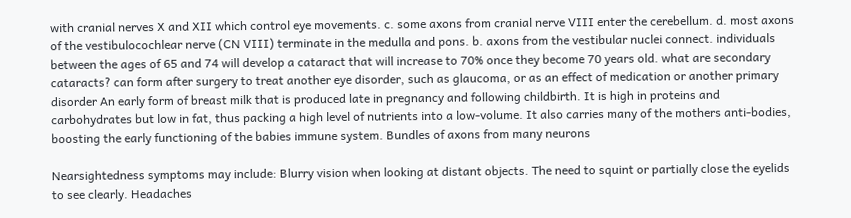with cranial nerves X and XII which control eye movements. c. some axons from cranial nerve VIII enter the cerebellum. d. most axons of the vestibulocochlear nerve (CN VIII) terminate in the medulla and pons. b. axons from the vestibular nuclei connect. individuals between the ages of 65 and 74 will develop a cataract that will increase to 70% once they become 70 years old. what are secondary cataracts? can form after surgery to treat another eye disorder, such as glaucoma, or as an effect of medication or another primary disorder An early form of breast milk that is produced late in pregnancy and following childbirth. It is high in proteins and carbohydrates but low in fat, thus packing a high level of nutrients into a low-volume. It also carries many of the mothers anti-bodies, boosting the early functioning of the babies immune system. Bundles of axons from many neurons

Nearsightedness symptoms may include: Blurry vision when looking at distant objects. The need to squint or partially close the eyelids to see clearly. Headaches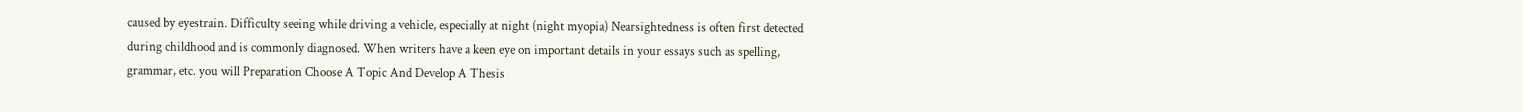caused by eyestrain. Difficulty seeing while driving a vehicle, especially at night (night myopia) Nearsightedness is often first detected during childhood and is commonly diagnosed. When writers have a keen eye on important details in your essays such as spelling, grammar, etc. you will Preparation Choose A Topic And Develop A Thesis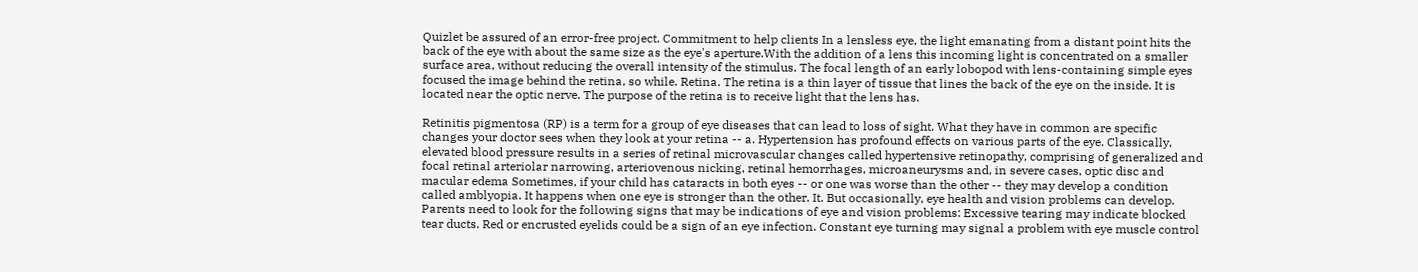Quizlet be assured of an error-free project. Commitment to help clients In a lensless eye, the light emanating from a distant point hits the back of the eye with about the same size as the eye's aperture.With the addition of a lens this incoming light is concentrated on a smaller surface area, without reducing the overall intensity of the stimulus. The focal length of an early lobopod with lens-containing simple eyes focused the image behind the retina, so while. Retina. The retina is a thin layer of tissue that lines the back of the eye on the inside. It is located near the optic nerve. The purpose of the retina is to receive light that the lens has.

Retinitis pigmentosa (RP) is a term for a group of eye diseases that can lead to loss of sight. What they have in common are specific changes your doctor sees when they look at your retina -- a. Hypertension has profound effects on various parts of the eye. Classically, elevated blood pressure results in a series of retinal microvascular changes called hypertensive retinopathy, comprising of generalized and focal retinal arteriolar narrowing, arteriovenous nicking, retinal hemorrhages, microaneurysms and, in severe cases, optic disc and macular edema Sometimes, if your child has cataracts in both eyes -- or one was worse than the other -- they may develop a condition called amblyopia. It happens when one eye is stronger than the other. It. But occasionally, eye health and vision problems can develop. Parents need to look for the following signs that may be indications of eye and vision problems: Excessive tearing may indicate blocked tear ducts. Red or encrusted eyelids could be a sign of an eye infection. Constant eye turning may signal a problem with eye muscle control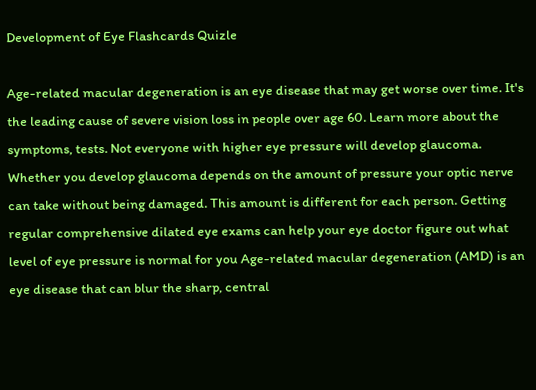Development of Eye Flashcards Quizle

Age-related macular degeneration is an eye disease that may get worse over time. It's the leading cause of severe vision loss in people over age 60. Learn more about the symptoms, tests. Not everyone with higher eye pressure will develop glaucoma. Whether you develop glaucoma depends on the amount of pressure your optic nerve can take without being damaged. This amount is different for each person. Getting regular comprehensive dilated eye exams can help your eye doctor figure out what level of eye pressure is normal for you Age-related macular degeneration (AMD) is an eye disease that can blur the sharp, central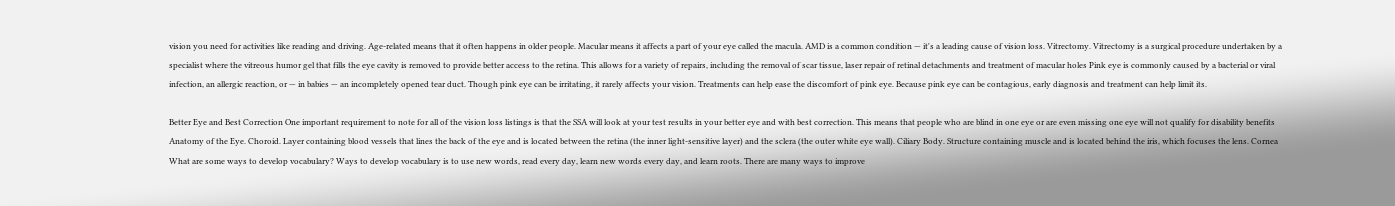vision you need for activities like reading and driving. Age-related means that it often happens in older people. Macular means it affects a part of your eye called the macula. AMD is a common condition — it's a leading cause of vision loss. Vitrectomy. Vitrectomy is a surgical procedure undertaken by a specialist where the vitreous humor gel that fills the eye cavity is removed to provide better access to the retina. This allows for a variety of repairs, including the removal of scar tissue, laser repair of retinal detachments and treatment of macular holes Pink eye is commonly caused by a bacterial or viral infection, an allergic reaction, or — in babies — an incompletely opened tear duct. Though pink eye can be irritating, it rarely affects your vision. Treatments can help ease the discomfort of pink eye. Because pink eye can be contagious, early diagnosis and treatment can help limit its.

Better Eye and Best Correction One important requirement to note for all of the vision loss listings is that the SSA will look at your test results in your better eye and with best correction. This means that people who are blind in one eye or are even missing one eye will not qualify for disability benefits Anatomy of the Eye. Choroid. Layer containing blood vessels that lines the back of the eye and is located between the retina (the inner light-sensitive layer) and the sclera (the outer white eye wall). Ciliary Body. Structure containing muscle and is located behind the iris, which focuses the lens. Cornea What are some ways to develop vocabulary? Ways to develop vocabulary is to use new words, read every day, learn new words every day, and learn roots. There are many ways to improve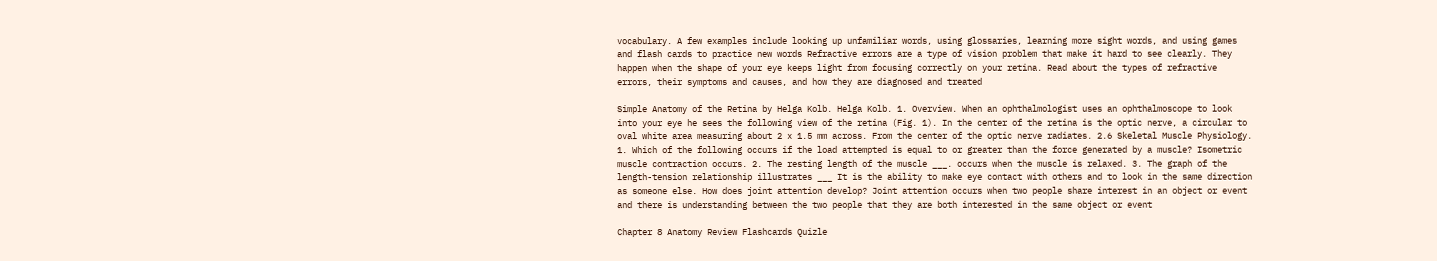vocabulary. A few examples include looking up unfamiliar words, using glossaries, learning more sight words, and using games and flash cards to practice new words Refractive errors are a type of vision problem that make it hard to see clearly. They happen when the shape of your eye keeps light from focusing correctly on your retina. Read about the types of refractive errors, their symptoms and causes, and how they are diagnosed and treated

Simple Anatomy of the Retina by Helga Kolb. Helga Kolb. 1. Overview. When an ophthalmologist uses an ophthalmoscope to look into your eye he sees the following view of the retina (Fig. 1). In the center of the retina is the optic nerve, a circular to oval white area measuring about 2 x 1.5 mm across. From the center of the optic nerve radiates. 2.6 Skeletal Muscle Physiology. 1. Which of the following occurs if the load attempted is equal to or greater than the force generated by a muscle? Isometric muscle contraction occurs. 2. The resting length of the muscle ___. occurs when the muscle is relaxed. 3. The graph of the length-tension relationship illustrates ___ It is the ability to make eye contact with others and to look in the same direction as someone else. How does joint attention develop? Joint attention occurs when two people share interest in an object or event and there is understanding between the two people that they are both interested in the same object or event

Chapter 8 Anatomy Review Flashcards Quizle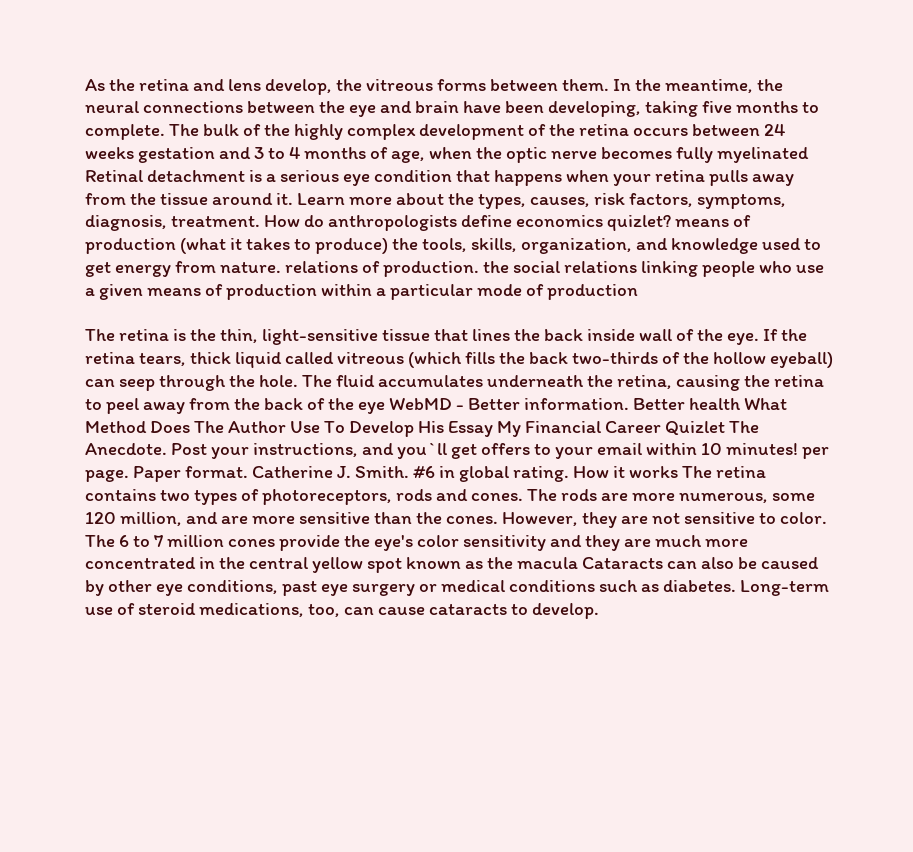As the retina and lens develop, the vitreous forms between them. In the meantime, the neural connections between the eye and brain have been developing, taking five months to complete. The bulk of the highly complex development of the retina occurs between 24 weeks gestation and 3 to 4 months of age, when the optic nerve becomes fully myelinated Retinal detachment is a serious eye condition that happens when your retina pulls away from the tissue around it. Learn more about the types, causes, risk factors, symptoms, diagnosis, treatment. How do anthropologists define economics quizlet? means of production (what it takes to produce) the tools, skills, organization, and knowledge used to get energy from nature. relations of production. the social relations linking people who use a given means of production within a particular mode of production

The retina is the thin, light-sensitive tissue that lines the back inside wall of the eye. If the retina tears, thick liquid called vitreous (which fills the back two-thirds of the hollow eyeball) can seep through the hole. The fluid accumulates underneath the retina, causing the retina to peel away from the back of the eye WebMD - Better information. Better health What Method Does The Author Use To Develop His Essay My Financial Career Quizlet The Anecdote. Post your instructions, and you`ll get offers to your email within 10 minutes! per page. Paper format. Catherine J. Smith. #6 in global rating. How it works The retina contains two types of photoreceptors, rods and cones. The rods are more numerous, some 120 million, and are more sensitive than the cones. However, they are not sensitive to color. The 6 to 7 million cones provide the eye's color sensitivity and they are much more concentrated in the central yellow spot known as the macula Cataracts can also be caused by other eye conditions, past eye surgery or medical conditions such as diabetes. Long-term use of steroid medications, too, can cause cataracts to develop.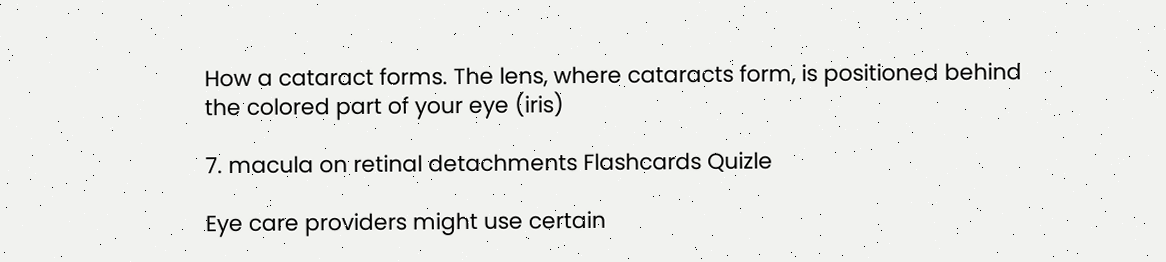How a cataract forms. The lens, where cataracts form, is positioned behind the colored part of your eye (iris)

7. macula on retinal detachments Flashcards Quizle

Eye care providers might use certain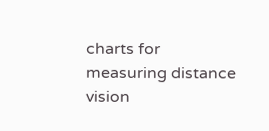charts for measuring distance vision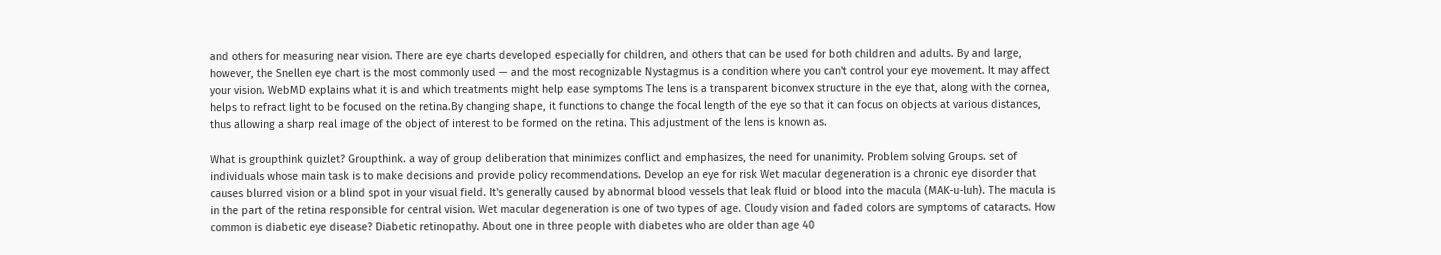and others for measuring near vision. There are eye charts developed especially for children, and others that can be used for both children and adults. By and large, however, the Snellen eye chart is the most commonly used — and the most recognizable Nystagmus is a condition where you can't control your eye movement. It may affect your vision. WebMD explains what it is and which treatments might help ease symptoms The lens is a transparent biconvex structure in the eye that, along with the cornea, helps to refract light to be focused on the retina.By changing shape, it functions to change the focal length of the eye so that it can focus on objects at various distances, thus allowing a sharp real image of the object of interest to be formed on the retina. This adjustment of the lens is known as.

What is groupthink quizlet? Groupthink. a way of group deliberation that minimizes conflict and emphasizes, the need for unanimity. Problem solving Groups. set of individuals whose main task is to make decisions and provide policy recommendations. Develop an eye for risk Wet macular degeneration is a chronic eye disorder that causes blurred vision or a blind spot in your visual field. It's generally caused by abnormal blood vessels that leak fluid or blood into the macula (MAK-u-luh). The macula is in the part of the retina responsible for central vision. Wet macular degeneration is one of two types of age. Cloudy vision and faded colors are symptoms of cataracts. How common is diabetic eye disease? Diabetic retinopathy. About one in three people with diabetes who are older than age 40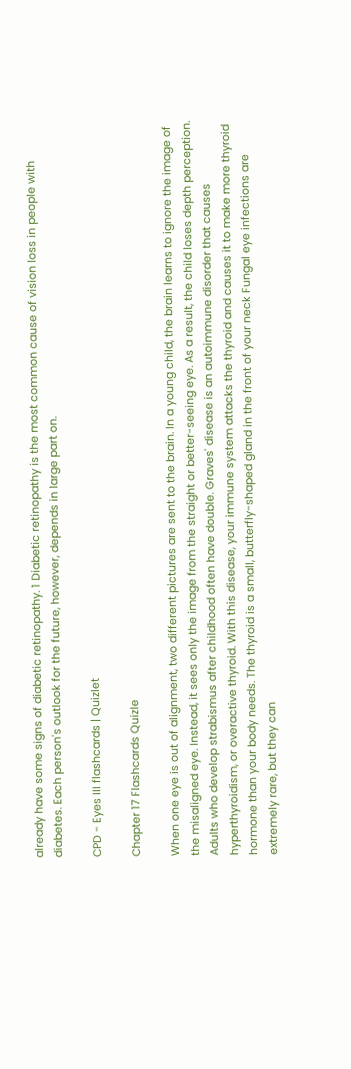already have some signs of diabetic retinopathy. 1 Diabetic retinopathy is the most common cause of vision loss in people with diabetes. Each person's outlook for the future, however, depends in large part on.

CPD - Eyes III flashcards | Quizlet

Chapter 17 Flashcards Quizle

When one eye is out of alignment, two different pictures are sent to the brain. In a young child, the brain learns to ignore the image of the misaligned eye. Instead, it sees only the image from the straight or better-seeing eye. As a result, the child loses depth perception. Adults who develop strabismus after childhood often have double. Graves' disease is an autoimmune disorder that causes hyperthyroidism, or overactive thyroid. With this disease, your immune system attacks the thyroid and causes it to make more thyroid hormone than your body needs. The thyroid is a small, butterfly-shaped gland in the front of your neck Fungal eye infections are extremely rare, but they can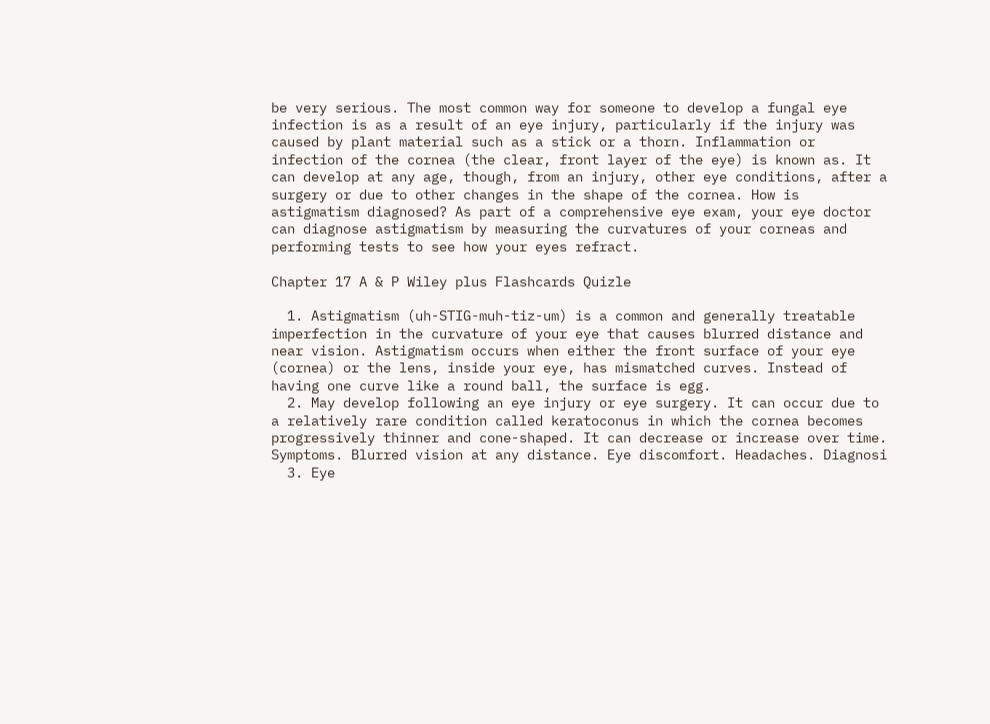be very serious. The most common way for someone to develop a fungal eye infection is as a result of an eye injury, particularly if the injury was caused by plant material such as a stick or a thorn. Inflammation or infection of the cornea (the clear, front layer of the eye) is known as. It can develop at any age, though, from an injury, other eye conditions, after a surgery or due to other changes in the shape of the cornea. How is astigmatism diagnosed? As part of a comprehensive eye exam, your eye doctor can diagnose astigmatism by measuring the curvatures of your corneas and performing tests to see how your eyes refract.

Chapter 17 A & P Wiley plus Flashcards Quizle

  1. Astigmatism (uh-STIG-muh-tiz-um) is a common and generally treatable imperfection in the curvature of your eye that causes blurred distance and near vision. Astigmatism occurs when either the front surface of your eye (cornea) or the lens, inside your eye, has mismatched curves. Instead of having one curve like a round ball, the surface is egg.
  2. May develop following an eye injury or eye surgery. It can occur due to a relatively rare condition called keratoconus in which the cornea becomes progressively thinner and cone-shaped. It can decrease or increase over time. Symptoms. Blurred vision at any distance. Eye discomfort. Headaches. Diagnosi
  3. Eye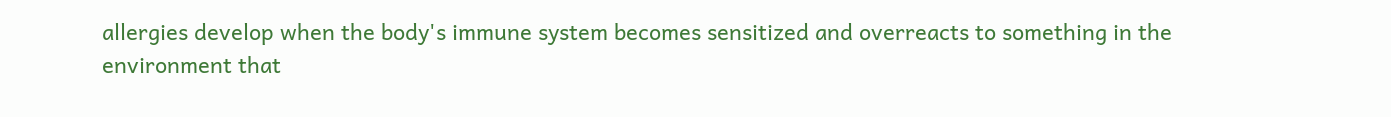allergies develop when the body's immune system becomes sensitized and overreacts to something in the environment that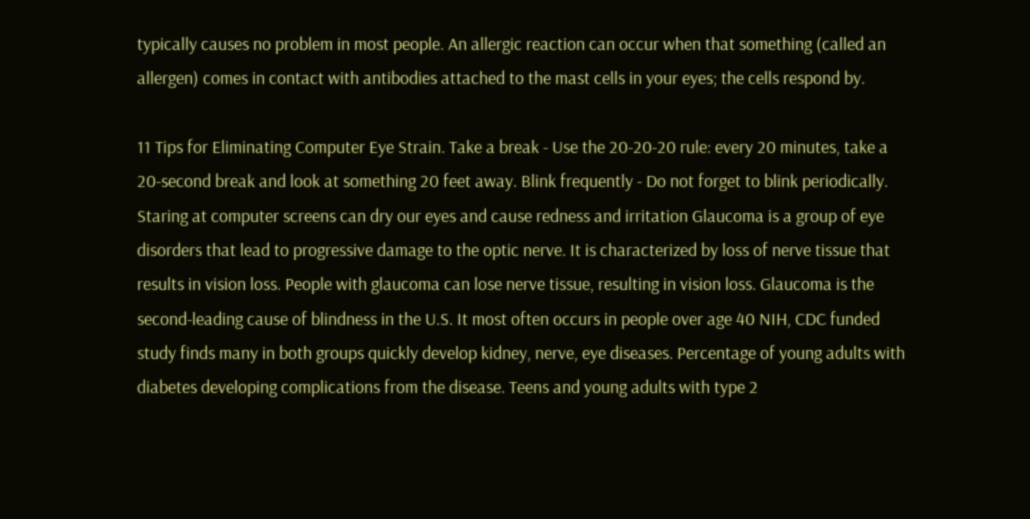typically causes no problem in most people. An allergic reaction can occur when that something (called an allergen) comes in contact with antibodies attached to the mast cells in your eyes; the cells respond by.

11 Tips for Eliminating Computer Eye Strain. Take a break - Use the 20-20-20 rule: every 20 minutes, take a 20-second break and look at something 20 feet away. Blink frequently - Do not forget to blink periodically. Staring at computer screens can dry our eyes and cause redness and irritation Glaucoma is a group of eye disorders that lead to progressive damage to the optic nerve. It is characterized by loss of nerve tissue that results in vision loss. People with glaucoma can lose nerve tissue, resulting in vision loss. Glaucoma is the second-leading cause of blindness in the U.S. It most often occurs in people over age 40 NIH, CDC funded study finds many in both groups quickly develop kidney, nerve, eye diseases. Percentage of young adults with diabetes developing complications from the disease. Teens and young adults with type 2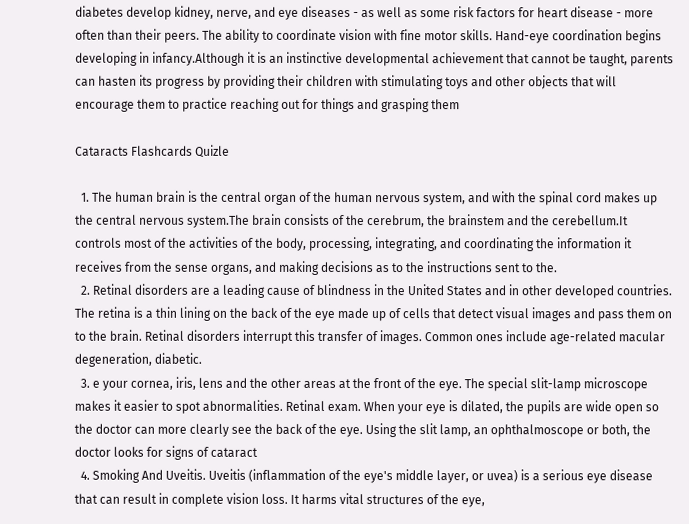diabetes develop kidney, nerve, and eye diseases - as well as some risk factors for heart disease - more often than their peers. The ability to coordinate vision with fine motor skills. Hand-eye coordination begins developing in infancy.Although it is an instinctive developmental achievement that cannot be taught, parents can hasten its progress by providing their children with stimulating toys and other objects that will encourage them to practice reaching out for things and grasping them

Cataracts Flashcards Quizle

  1. The human brain is the central organ of the human nervous system, and with the spinal cord makes up the central nervous system.The brain consists of the cerebrum, the brainstem and the cerebellum.It controls most of the activities of the body, processing, integrating, and coordinating the information it receives from the sense organs, and making decisions as to the instructions sent to the.
  2. Retinal disorders are a leading cause of blindness in the United States and in other developed countries. The retina is a thin lining on the back of the eye made up of cells that detect visual images and pass them on to the brain. Retinal disorders interrupt this transfer of images. Common ones include age-related macular degeneration, diabetic.
  3. e your cornea, iris, lens and the other areas at the front of the eye. The special slit-lamp microscope makes it easier to spot abnormalities. Retinal exam. When your eye is dilated, the pupils are wide open so the doctor can more clearly see the back of the eye. Using the slit lamp, an ophthalmoscope or both, the doctor looks for signs of cataract
  4. Smoking And Uveitis. Uveitis (inflammation of the eye's middle layer, or uvea) is a serious eye disease that can result in complete vision loss. It harms vital structures of the eye,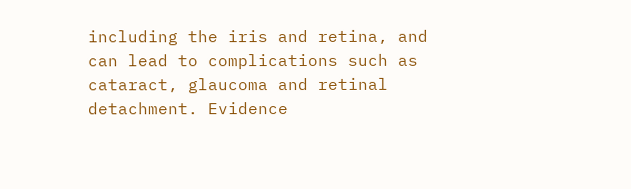including the iris and retina, and can lead to complications such as cataract, glaucoma and retinal detachment. Evidence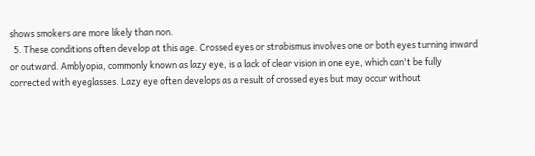shows smokers are more likely than non.
  5. These conditions often develop at this age. Crossed eyes or strabismus involves one or both eyes turning inward or outward. Amblyopia, commonly known as lazy eye, is a lack of clear vision in one eye, which can't be fully corrected with eyeglasses. Lazy eye often develops as a result of crossed eyes but may occur without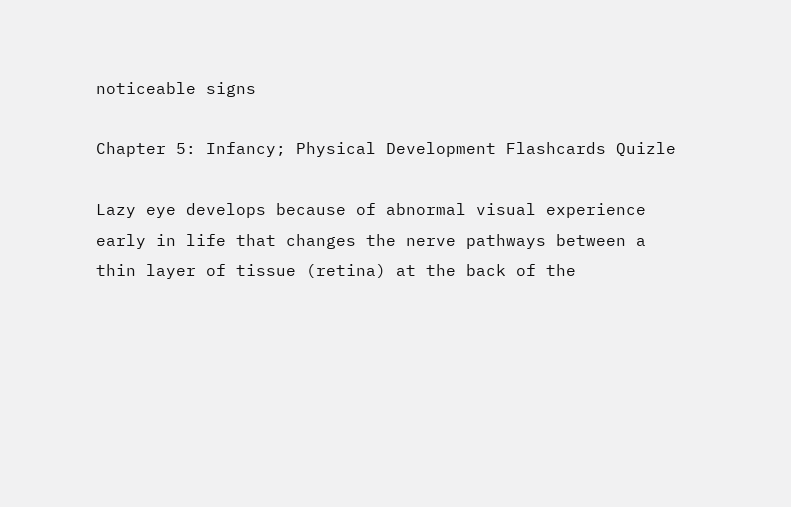noticeable signs

Chapter 5: Infancy; Physical Development Flashcards Quizle

Lazy eye develops because of abnormal visual experience early in life that changes the nerve pathways between a thin layer of tissue (retina) at the back of the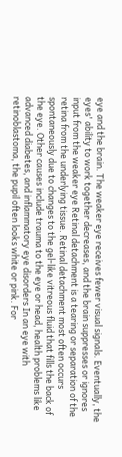eye and the brain. The weaker eye receives fewer visual signals. Eventually, the eyes' ability to work together decreases, and the brain suppresses or ignores input from the weaker eye Retinal detachment is a tearing or separation of the retina from the underlying tissue. Retinal detachment most often occurs spontaneously due to changes to the gel-like vitreous fluid that fills the back of the eye. Other causes include trauma to the eye or head, health problems like advanced diabetes, and inflammatory eye disorders In an eye with retinoblastoma, the pupil often looks white or pink. For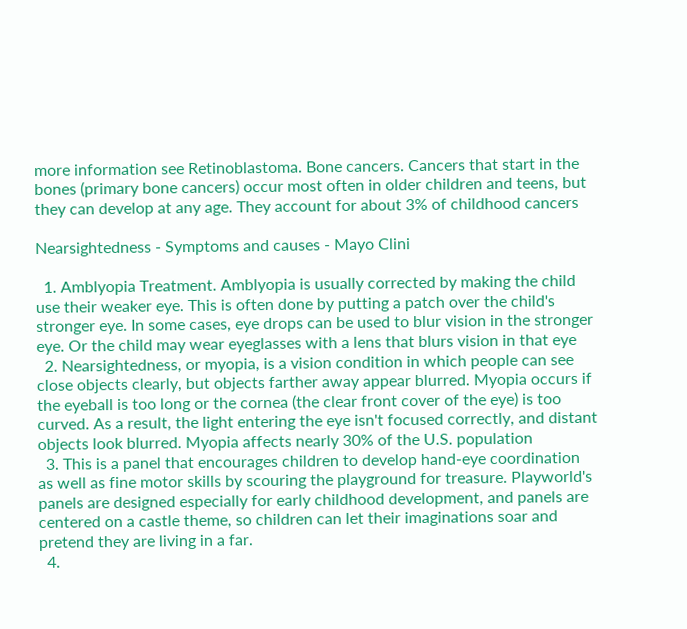more information see Retinoblastoma. Bone cancers. Cancers that start in the bones (primary bone cancers) occur most often in older children and teens, but they can develop at any age. They account for about 3% of childhood cancers

Nearsightedness - Symptoms and causes - Mayo Clini

  1. Amblyopia Treatment. Amblyopia is usually corrected by making the child use their weaker eye. This is often done by putting a patch over the child's stronger eye. In some cases, eye drops can be used to blur vision in the stronger eye. Or the child may wear eyeglasses with a lens that blurs vision in that eye
  2. Nearsightedness, or myopia, is a vision condition in which people can see close objects clearly, but objects farther away appear blurred. Myopia occurs if the eyeball is too long or the cornea (the clear front cover of the eye) is too curved. As a result, the light entering the eye isn't focused correctly, and distant objects look blurred. Myopia affects nearly 30% of the U.S. population
  3. This is a panel that encourages children to develop hand-eye coordination as well as fine motor skills by scouring the playground for treasure. Playworld's panels are designed especially for early childhood development, and panels are centered on a castle theme, so children can let their imaginations soar and pretend they are living in a far.
  4.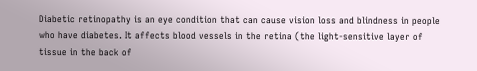Diabetic retinopathy is an eye condition that can cause vision loss and blindness in people who have diabetes. It affects blood vessels in the retina (the light-sensitive layer of tissue in the back of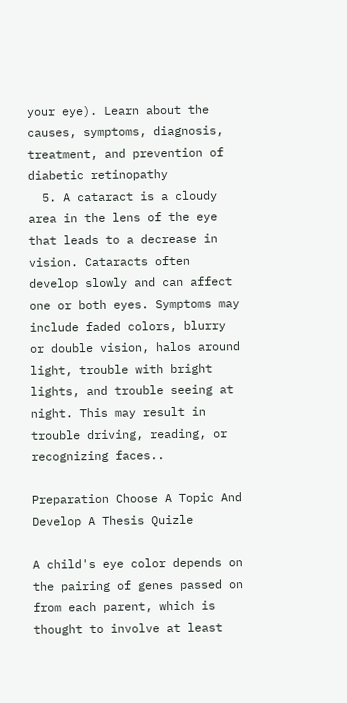your eye). Learn about the causes, symptoms, diagnosis, treatment, and prevention of diabetic retinopathy
  5. A cataract is a cloudy area in the lens of the eye that leads to a decrease in vision. Cataracts often develop slowly and can affect one or both eyes. Symptoms may include faded colors, blurry or double vision, halos around light, trouble with bright lights, and trouble seeing at night. This may result in trouble driving, reading, or recognizing faces..

Preparation Choose A Topic And Develop A Thesis Quizle

A child's eye color depends on the pairing of genes passed on from each parent, which is thought to involve at least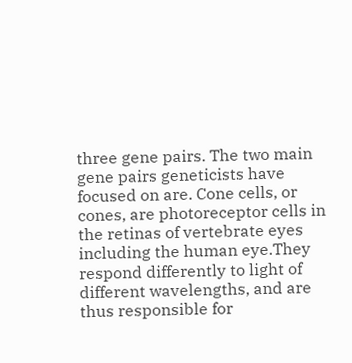three gene pairs. The two main gene pairs geneticists have focused on are. Cone cells, or cones, are photoreceptor cells in the retinas of vertebrate eyes including the human eye.They respond differently to light of different wavelengths, and are thus responsible for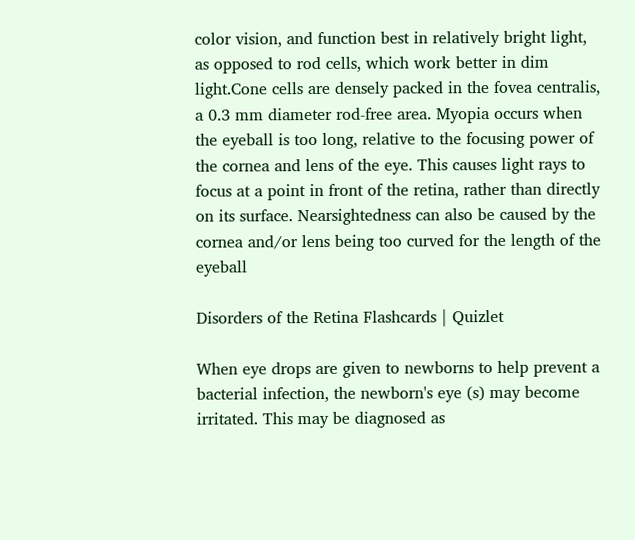color vision, and function best in relatively bright light, as opposed to rod cells, which work better in dim light.Cone cells are densely packed in the fovea centralis, a 0.3 mm diameter rod-free area. Myopia occurs when the eyeball is too long, relative to the focusing power of the cornea and lens of the eye. This causes light rays to focus at a point in front of the retina, rather than directly on its surface. Nearsightedness can also be caused by the cornea and/or lens being too curved for the length of the eyeball

Disorders of the Retina Flashcards | Quizlet

When eye drops are given to newborns to help prevent a bacterial infection, the newborn's eye (s) may become irritated. This may be diagnosed as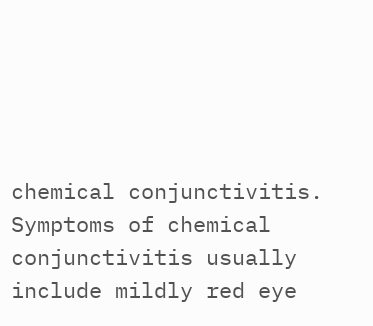chemical conjunctivitis. Symptoms of chemical conjunctivitis usually include mildly red eye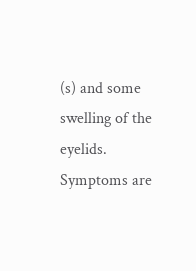(s) and some swelling of the eyelids. Symptoms are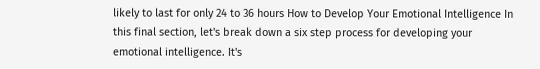likely to last for only 24 to 36 hours How to Develop Your Emotional Intelligence In this final section, let's break down a six step process for developing your emotional intelligence. It's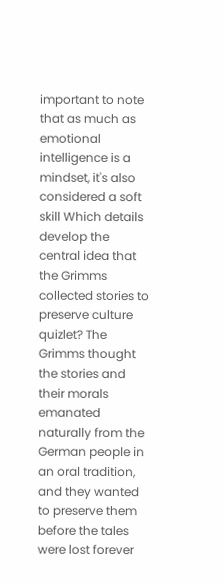important to note that as much as emotional intelligence is a mindset, it's also considered a soft skill Which details develop the central idea that the Grimms collected stories to preserve culture quizlet? The Grimms thought the stories and their morals emanated naturally from the German people in an oral tradition, and they wanted to preserve them before the tales were lost forever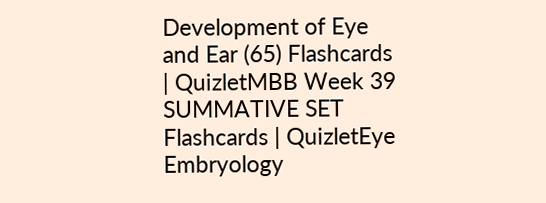Development of Eye and Ear (65) Flashcards | QuizletMBB Week 39 SUMMATIVE SET Flashcards | QuizletEye Embryology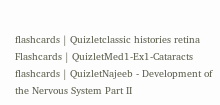flashcards | Quizletclassic histories retina Flashcards | QuizletMed1-Ex1-Cataracts flashcards | QuizletNajeeb - Development of the Nervous System Part II